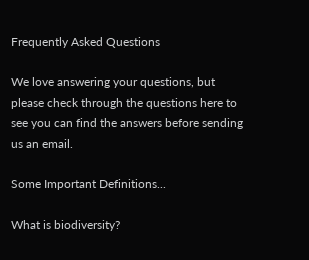Frequently Asked Questions

We love answering your questions, but please check through the questions here to see you can find the answers before sending us an email.

Some Important Definitions...

What is biodiversity?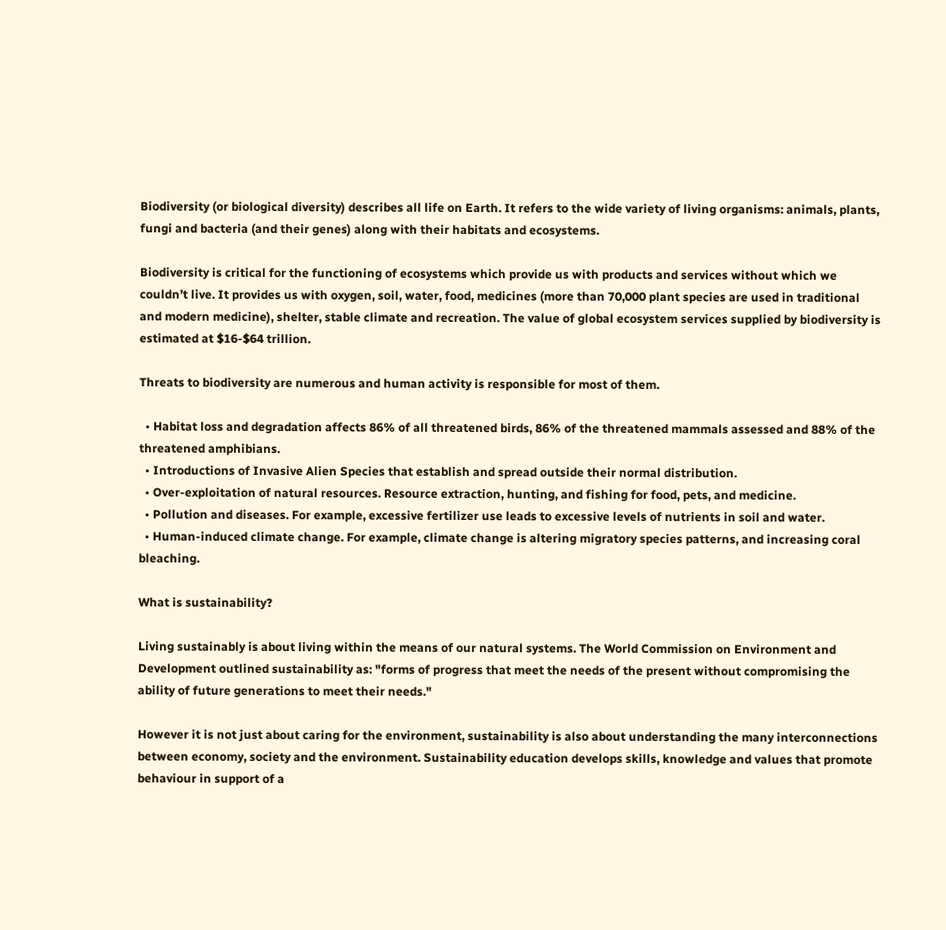Biodiversity (or biological diversity) describes all life on Earth. It refers to the wide variety of living organisms: animals, plants, fungi and bacteria (and their genes) along with their habitats and ecosystems.

Biodiversity is critical for the functioning of ecosystems which provide us with products and services without which we couldn’t live. It provides us with oxygen, soil, water, food, medicines (more than 70,000 plant species are used in traditional and modern medicine), shelter, stable climate and recreation. The value of global ecosystem services supplied by biodiversity is estimated at $16-$64 trillion.

Threats to biodiversity are numerous and human activity is responsible for most of them.

  • Habitat loss and degradation affects 86% of all threatened birds, 86% of the threatened mammals assessed and 88% of the threatened amphibians.
  • Introductions of Invasive Alien Species that establish and spread outside their normal distribution.
  • Over-exploitation of natural resources. Resource extraction, hunting, and fishing for food, pets, and medicine.
  • Pollution and diseases. For example, excessive fertilizer use leads to excessive levels of nutrients in soil and water.
  • Human-induced climate change. For example, climate change is altering migratory species patterns, and increasing coral bleaching.

What is sustainability?

Living sustainably is about living within the means of our natural systems. The World Commission on Environment and Development outlined sustainability as: "forms of progress that meet the needs of the present without compromising the ability of future generations to meet their needs."

However it is not just about caring for the environment, sustainability is also about understanding the many interconnections between economy, society and the environment. Sustainability education develops skills, knowledge and values that promote behaviour in support of a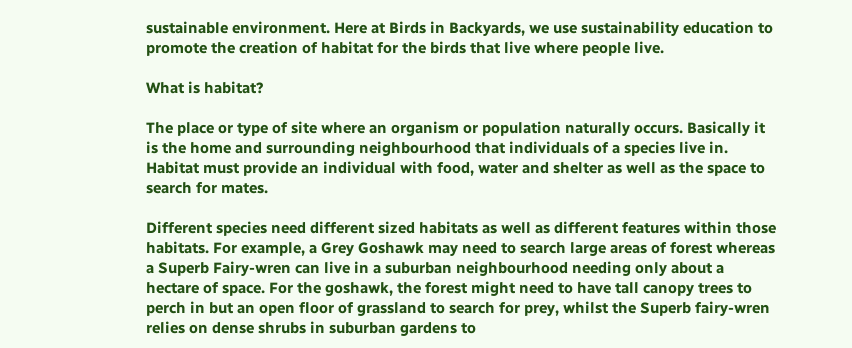sustainable environment. Here at Birds in Backyards, we use sustainability education to promote the creation of habitat for the birds that live where people live.

What is habitat?

The place or type of site where an organism or population naturally occurs. Basically it is the home and surrounding neighbourhood that individuals of a species live in. Habitat must provide an individual with food, water and shelter as well as the space to search for mates.

Different species need different sized habitats as well as different features within those habitats. For example, a Grey Goshawk may need to search large areas of forest whereas a Superb Fairy-wren can live in a suburban neighbourhood needing only about a hectare of space. For the goshawk, the forest might need to have tall canopy trees to perch in but an open floor of grassland to search for prey, whilst the Superb fairy-wren relies on dense shrubs in suburban gardens to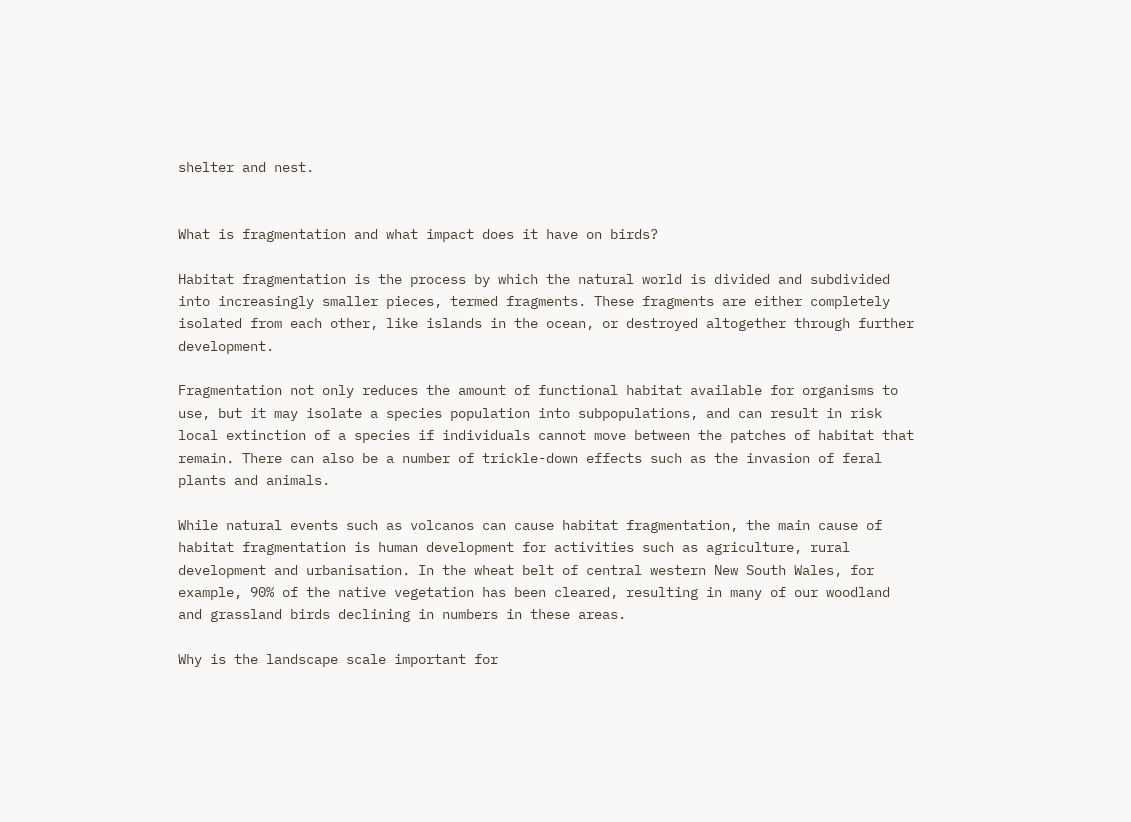shelter and nest.


What is fragmentation and what impact does it have on birds?

Habitat fragmentation is the process by which the natural world is divided and subdivided into increasingly smaller pieces, termed fragments. These fragments are either completely isolated from each other, like islands in the ocean, or destroyed altogether through further development.

Fragmentation not only reduces the amount of functional habitat available for organisms to use, but it may isolate a species population into subpopulations, and can result in risk local extinction of a species if individuals cannot move between the patches of habitat that remain. There can also be a number of trickle-down effects such as the invasion of feral plants and animals.

While natural events such as volcanos can cause habitat fragmentation, the main cause of habitat fragmentation is human development for activities such as agriculture, rural development and urbanisation. In the wheat belt of central western New South Wales, for example, 90% of the native vegetation has been cleared, resulting in many of our woodland and grassland birds declining in numbers in these areas.

Why is the landscape scale important for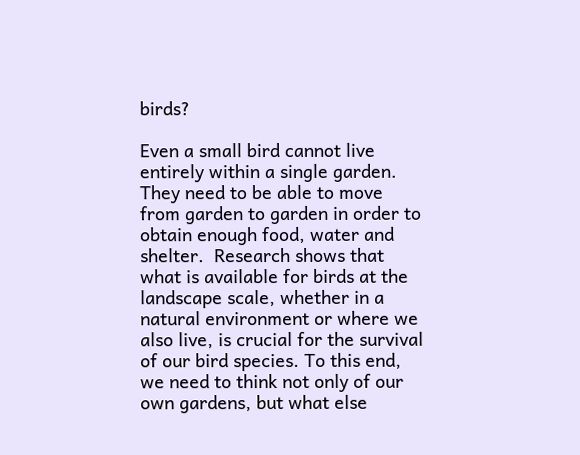birds?

Even a small bird cannot live entirely within a single garden. They need to be able to move from garden to garden in order to obtain enough food, water and shelter.  Research shows that what is available for birds at the landscape scale, whether in a natural environment or where we also live, is crucial for the survival of our bird species. To this end, we need to think not only of our own gardens, but what else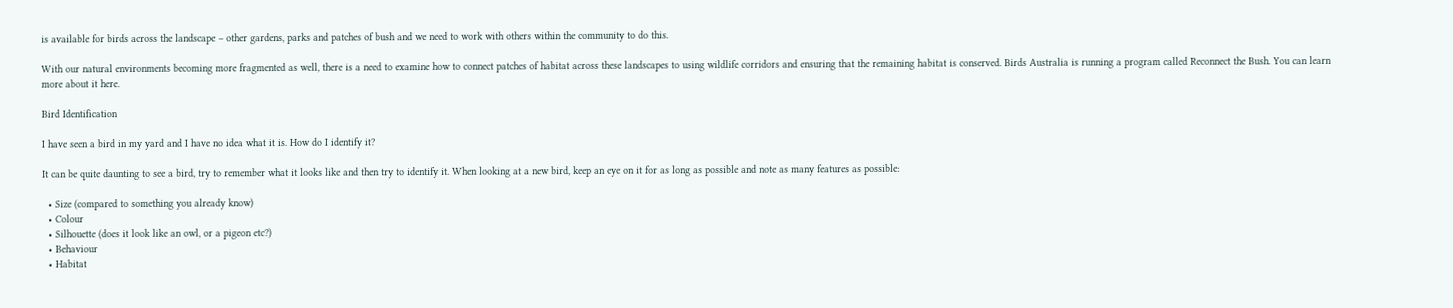is available for birds across the landscape – other gardens, parks and patches of bush and we need to work with others within the community to do this.

With our natural environments becoming more fragmented as well, there is a need to examine how to connect patches of habitat across these landscapes to using wildlife corridors and ensuring that the remaining habitat is conserved. Birds Australia is running a program called Reconnect the Bush. You can learn more about it here.

Bird Identification

I have seen a bird in my yard and I have no idea what it is. How do I identify it?

It can be quite daunting to see a bird, try to remember what it looks like and then try to identify it. When looking at a new bird, keep an eye on it for as long as possible and note as many features as possible:

  • Size (compared to something you already know)
  • Colour
  • Silhouette (does it look like an owl, or a pigeon etc?)
  • Behaviour
  • Habitat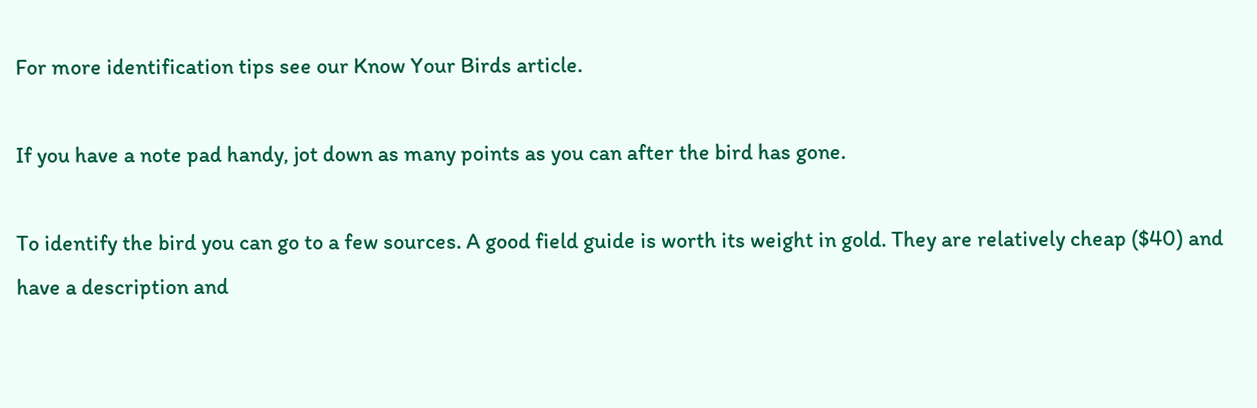For more identification tips see our Know Your Birds article.

If you have a note pad handy, jot down as many points as you can after the bird has gone.

To identify the bird you can go to a few sources. A good field guide is worth its weight in gold. They are relatively cheap ($40) and have a description and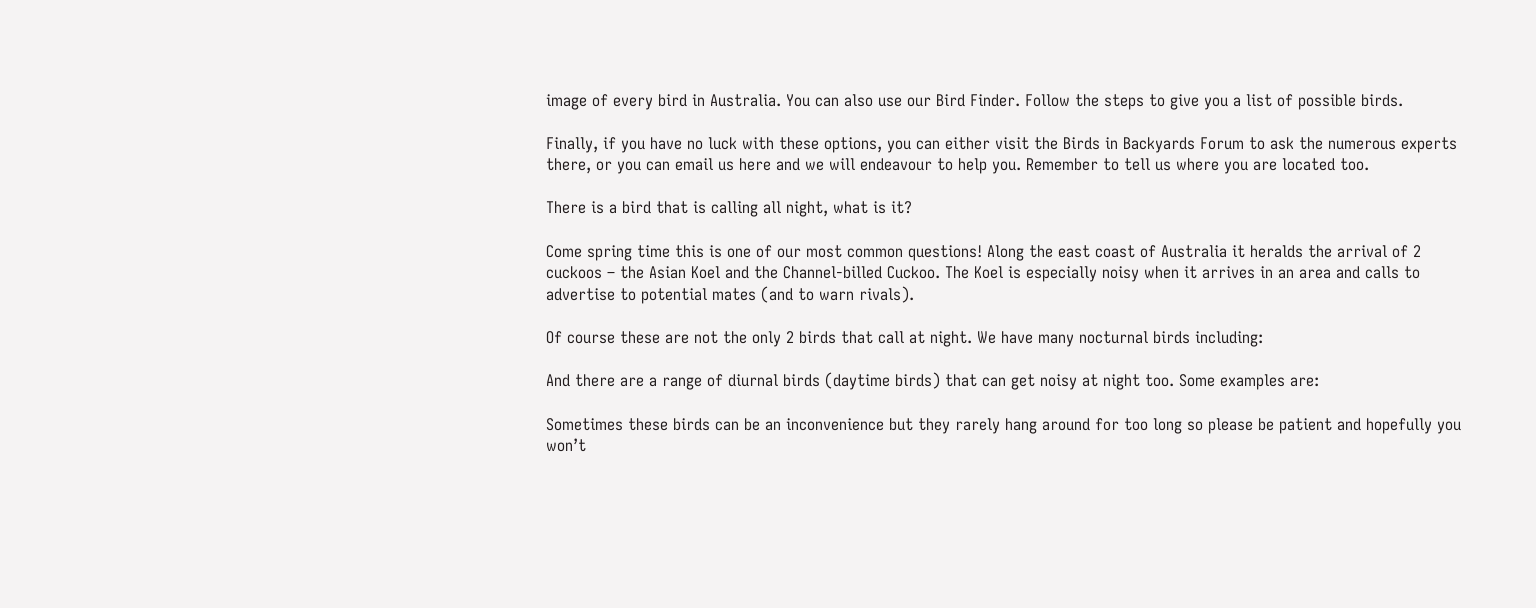image of every bird in Australia. You can also use our Bird Finder. Follow the steps to give you a list of possible birds.

Finally, if you have no luck with these options, you can either visit the Birds in Backyards Forum to ask the numerous experts there, or you can email us here and we will endeavour to help you. Remember to tell us where you are located too.

There is a bird that is calling all night, what is it?

Come spring time this is one of our most common questions! Along the east coast of Australia it heralds the arrival of 2 cuckoos – the Asian Koel and the Channel-billed Cuckoo. The Koel is especially noisy when it arrives in an area and calls to advertise to potential mates (and to warn rivals).

Of course these are not the only 2 birds that call at night. We have many nocturnal birds including:

And there are a range of diurnal birds (daytime birds) that can get noisy at night too. Some examples are:

Sometimes these birds can be an inconvenience but they rarely hang around for too long so please be patient and hopefully you won’t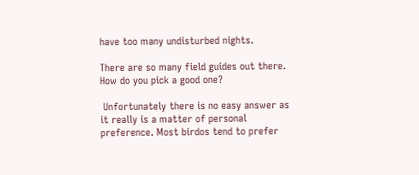have too many undisturbed nights.

There are so many field guides out there. How do you pick a good one?

 Unfortunately there is no easy answer as it really is a matter of personal preference. Most birdos tend to prefer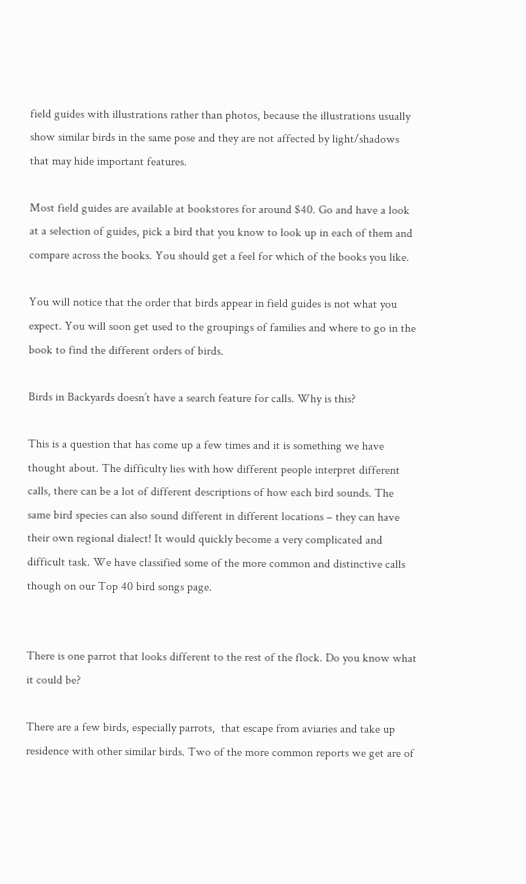field guides with illustrations rather than photos, because the illustrations usually show similar birds in the same pose and they are not affected by light/shadows that may hide important features.

Most field guides are available at bookstores for around $40. Go and have a look at a selection of guides, pick a bird that you know to look up in each of them and compare across the books. You should get a feel for which of the books you like.

You will notice that the order that birds appear in field guides is not what you expect. You will soon get used to the groupings of families and where to go in the book to find the different orders of birds.

Birds in Backyards doesn’t have a search feature for calls. Why is this?

This is a question that has come up a few times and it is something we have thought about. The difficulty lies with how different people interpret different calls, there can be a lot of different descriptions of how each bird sounds. The same bird species can also sound different in different locations – they can have their own regional dialect! It would quickly become a very complicated and difficult task. We have classified some of the more common and distinctive calls though on our Top 40 bird songs page.


There is one parrot that looks different to the rest of the flock. Do you know what it could be?

There are a few birds, especially parrots,  that escape from aviaries and take up residence with other similar birds. Two of the more common reports we get are of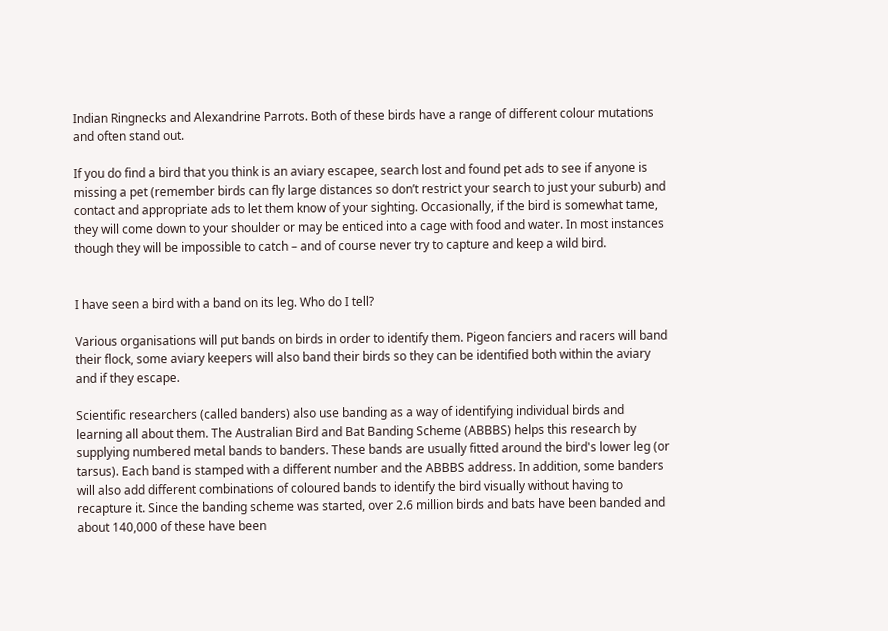Indian Ringnecks and Alexandrine Parrots. Both of these birds have a range of different colour mutations and often stand out.

If you do find a bird that you think is an aviary escapee, search lost and found pet ads to see if anyone is missing a pet (remember birds can fly large distances so don’t restrict your search to just your suburb) and contact and appropriate ads to let them know of your sighting. Occasionally, if the bird is somewhat tame, they will come down to your shoulder or may be enticed into a cage with food and water. In most instances though they will be impossible to catch – and of course never try to capture and keep a wild bird.


I have seen a bird with a band on its leg. Who do I tell?

Various organisations will put bands on birds in order to identify them. Pigeon fanciers and racers will band their flock, some aviary keepers will also band their birds so they can be identified both within the aviary and if they escape.

Scientific researchers (called banders) also use banding as a way of identifying individual birds and learning all about them. The Australian Bird and Bat Banding Scheme (ABBBS) helps this research by supplying numbered metal bands to banders. These bands are usually fitted around the bird's lower leg (or tarsus). Each band is stamped with a different number and the ABBBS address. In addition, some banders will also add different combinations of coloured bands to identify the bird visually without having to recapture it. Since the banding scheme was started, over 2.6 million birds and bats have been banded and about 140,000 of these have been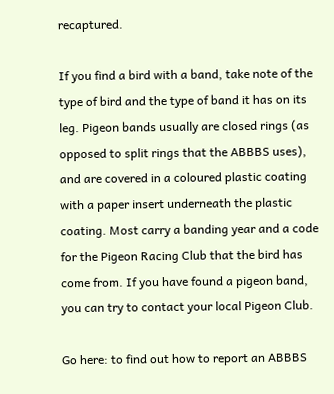recaptured.

If you find a bird with a band, take note of the type of bird and the type of band it has on its leg. Pigeon bands usually are closed rings (as opposed to split rings that the ABBBS uses), and are covered in a coloured plastic coating with a paper insert underneath the plastic coating. Most carry a banding year and a code for the Pigeon Racing Club that the bird has come from. If you have found a pigeon band, you can try to contact your local Pigeon Club.

Go here: to find out how to report an ABBBS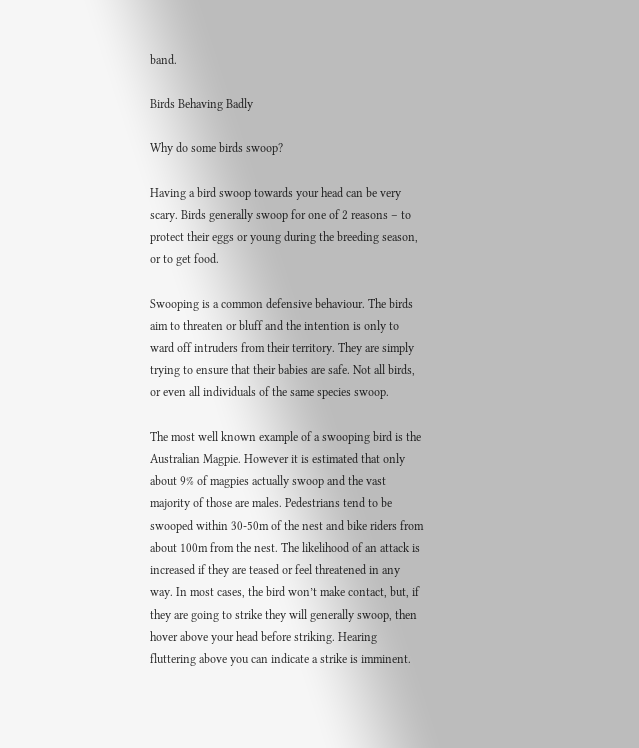band.

Birds Behaving Badly

Why do some birds swoop?

Having a bird swoop towards your head can be very scary. Birds generally swoop for one of 2 reasons – to protect their eggs or young during the breeding season, or to get food.

Swooping is a common defensive behaviour. The birds aim to threaten or bluff and the intention is only to ward off intruders from their territory. They are simply trying to ensure that their babies are safe. Not all birds, or even all individuals of the same species swoop.

The most well known example of a swooping bird is the Australian Magpie. However it is estimated that only about 9% of magpies actually swoop and the vast majority of those are males. Pedestrians tend to be swooped within 30-50m of the nest and bike riders from about 100m from the nest. The likelihood of an attack is increased if they are teased or feel threatened in any way. In most cases, the bird won’t make contact, but, if they are going to strike they will generally swoop, then hover above your head before striking. Hearing fluttering above you can indicate a strike is imminent.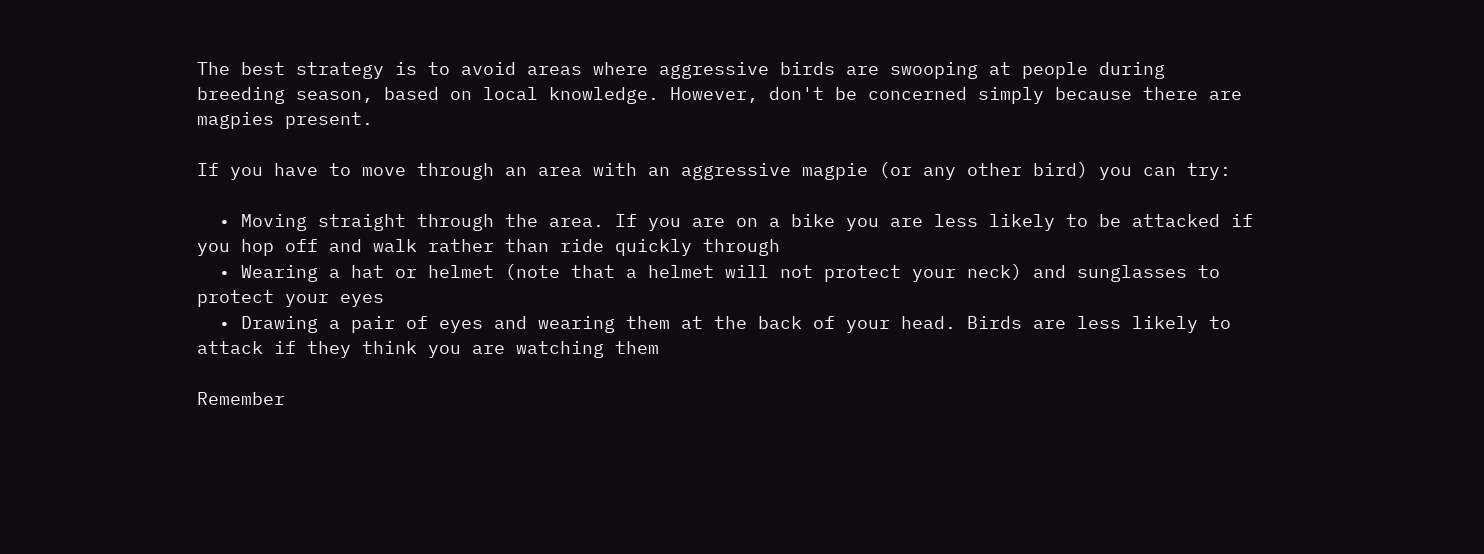The best strategy is to avoid areas where aggressive birds are swooping at people during breeding season, based on local knowledge. However, don't be concerned simply because there are magpies present.

If you have to move through an area with an aggressive magpie (or any other bird) you can try:

  • Moving straight through the area. If you are on a bike you are less likely to be attacked if you hop off and walk rather than ride quickly through
  • Wearing a hat or helmet (note that a helmet will not protect your neck) and sunglasses to protect your eyes
  • Drawing a pair of eyes and wearing them at the back of your head. Birds are less likely to attack if they think you are watching them

Remember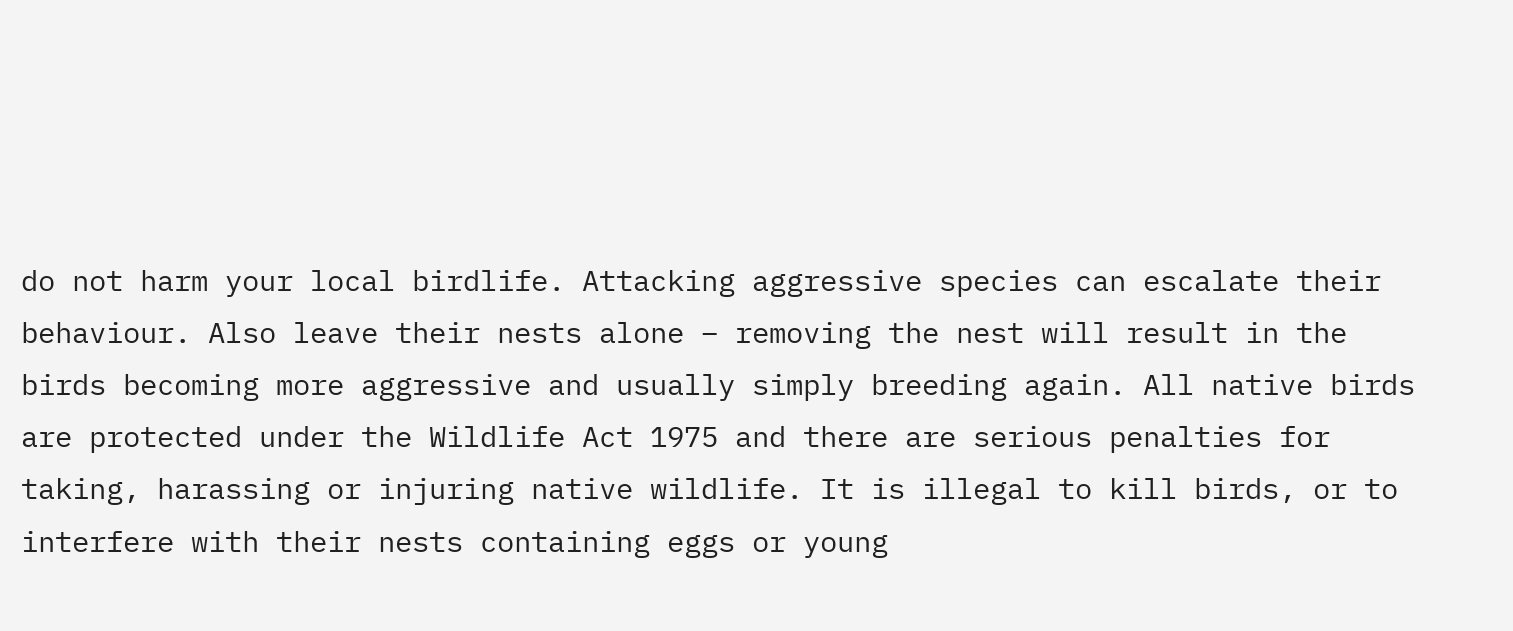do not harm your local birdlife. Attacking aggressive species can escalate their behaviour. Also leave their nests alone – removing the nest will result in the birds becoming more aggressive and usually simply breeding again. All native birds are protected under the Wildlife Act 1975 and there are serious penalties for taking, harassing or injuring native wildlife. It is illegal to kill birds, or to interfere with their nests containing eggs or young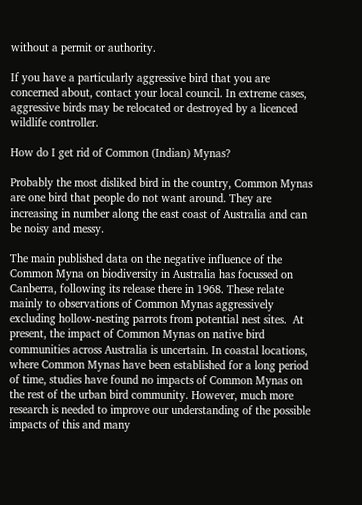without a permit or authority.

If you have a particularly aggressive bird that you are concerned about, contact your local council. In extreme cases, aggressive birds may be relocated or destroyed by a licenced wildlife controller.

How do I get rid of Common (Indian) Mynas?

Probably the most disliked bird in the country, Common Mynas are one bird that people do not want around. They are increasing in number along the east coast of Australia and can be noisy and messy.

The main published data on the negative influence of the Common Myna on biodiversity in Australia has focussed on Canberra, following its release there in 1968. These relate mainly to observations of Common Mynas aggressively excluding hollow-nesting parrots from potential nest sites.  At present, the impact of Common Mynas on native bird communities across Australia is uncertain. In coastal locations, where Common Mynas have been established for a long period of time, studies have found no impacts of Common Mynas on the rest of the urban bird community. However, much more research is needed to improve our understanding of the possible impacts of this and many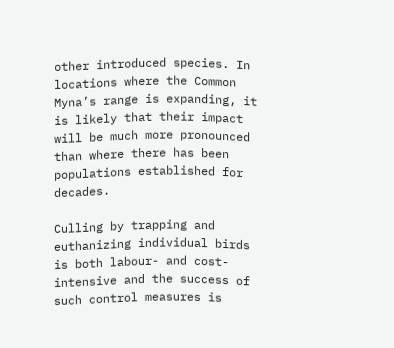other introduced species. In locations where the Common Myna’s range is expanding, it is likely that their impact will be much more pronounced than where there has been populations established for decades.

Culling by trapping and euthanizing individual birds is both labour- and cost-intensive and the success of such control measures is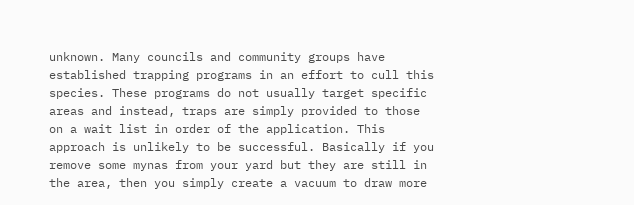unknown. Many councils and community groups have established trapping programs in an effort to cull this species. These programs do not usually target specific areas and instead, traps are simply provided to those on a wait list in order of the application. This approach is unlikely to be successful. Basically if you remove some mynas from your yard but they are still in the area, then you simply create a vacuum to draw more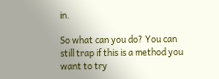in.

So what can you do? You can still trap if this is a method you want to try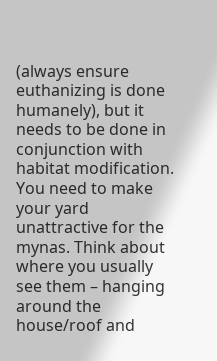(always ensure euthanizing is done humanely), but it needs to be done in conjunction with habitat modification. You need to make your yard unattractive for the mynas. Think about where you usually see them – hanging around the house/roof and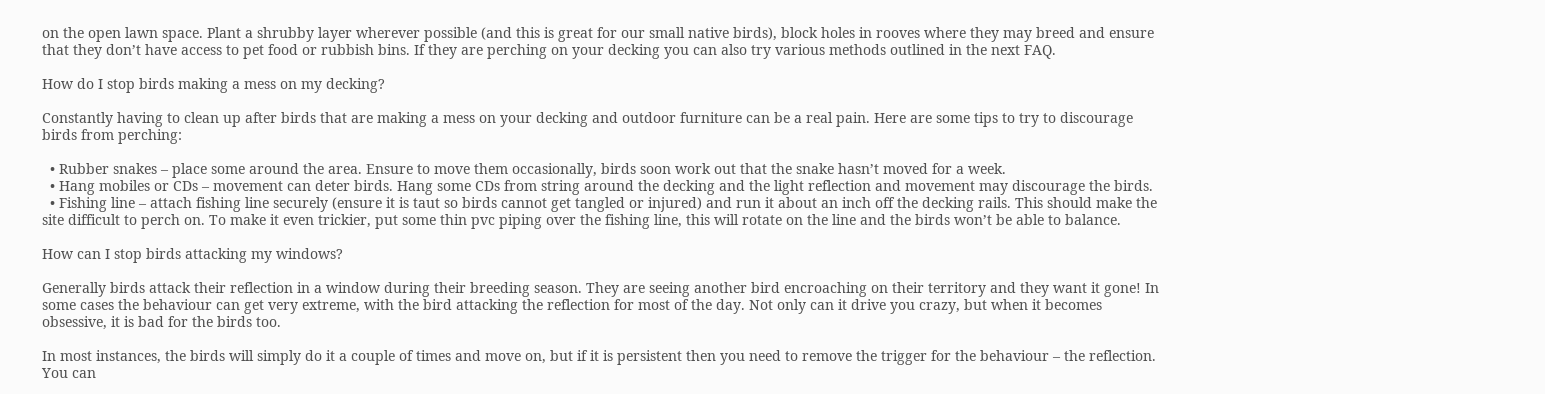on the open lawn space. Plant a shrubby layer wherever possible (and this is great for our small native birds), block holes in rooves where they may breed and ensure that they don’t have access to pet food or rubbish bins. If they are perching on your decking you can also try various methods outlined in the next FAQ.

How do I stop birds making a mess on my decking?

Constantly having to clean up after birds that are making a mess on your decking and outdoor furniture can be a real pain. Here are some tips to try to discourage birds from perching:

  • Rubber snakes – place some around the area. Ensure to move them occasionally, birds soon work out that the snake hasn’t moved for a week.
  • Hang mobiles or CDs – movement can deter birds. Hang some CDs from string around the decking and the light reflection and movement may discourage the birds.
  • Fishing line – attach fishing line securely (ensure it is taut so birds cannot get tangled or injured) and run it about an inch off the decking rails. This should make the site difficult to perch on. To make it even trickier, put some thin pvc piping over the fishing line, this will rotate on the line and the birds won’t be able to balance.

How can I stop birds attacking my windows?

Generally birds attack their reflection in a window during their breeding season. They are seeing another bird encroaching on their territory and they want it gone! In some cases the behaviour can get very extreme, with the bird attacking the reflection for most of the day. Not only can it drive you crazy, but when it becomes obsessive, it is bad for the birds too.

In most instances, the birds will simply do it a couple of times and move on, but if it is persistent then you need to remove the trigger for the behaviour – the reflection. You can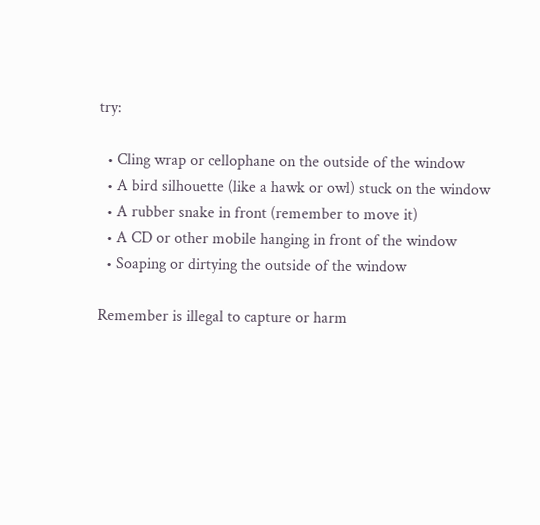try:

  • Cling wrap or cellophane on the outside of the window
  • A bird silhouette (like a hawk or owl) stuck on the window
  • A rubber snake in front (remember to move it)
  • A CD or other mobile hanging in front of the window
  • Soaping or dirtying the outside of the window

Remember is illegal to capture or harm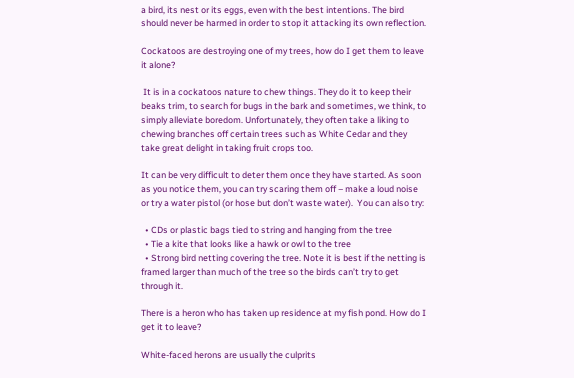a bird, its nest or its eggs, even with the best intentions. The bird should never be harmed in order to stop it attacking its own reflection.

Cockatoos are destroying one of my trees, how do I get them to leave it alone?

 It is in a cockatoos nature to chew things. They do it to keep their beaks trim, to search for bugs in the bark and sometimes, we think, to simply alleviate boredom. Unfortunately, they often take a liking to chewing branches off certain trees such as White Cedar and they take great delight in taking fruit crops too.

It can be very difficult to deter them once they have started. As soon as you notice them, you can try scaring them off – make a loud noise or try a water pistol (or hose but don’t waste water).  You can also try:

  • CDs or plastic bags tied to string and hanging from the tree
  • Tie a kite that looks like a hawk or owl to the tree
  • Strong bird netting covering the tree. Note it is best if the netting is framed larger than much of the tree so the birds can’t try to get through it.

There is a heron who has taken up residence at my fish pond. How do I get it to leave?

White-faced herons are usually the culprits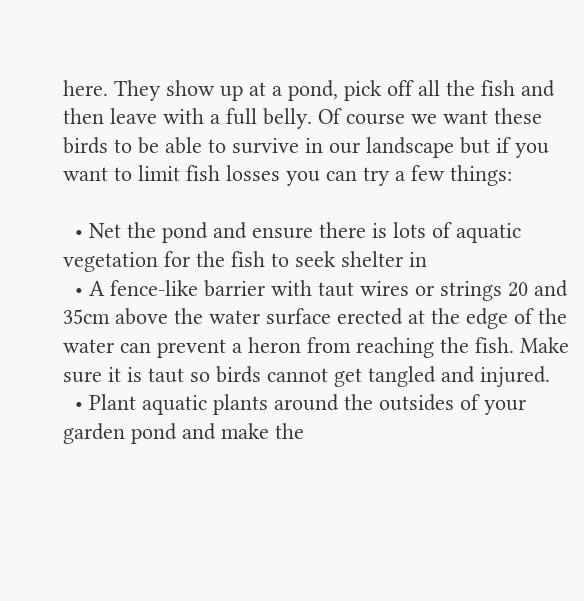here. They show up at a pond, pick off all the fish and then leave with a full belly. Of course we want these birds to be able to survive in our landscape but if you want to limit fish losses you can try a few things:

  • Net the pond and ensure there is lots of aquatic vegetation for the fish to seek shelter in
  • A fence-like barrier with taut wires or strings 20 and 35cm above the water surface erected at the edge of the water can prevent a heron from reaching the fish. Make sure it is taut so birds cannot get tangled and injured.
  • Plant aquatic plants around the outsides of your garden pond and make the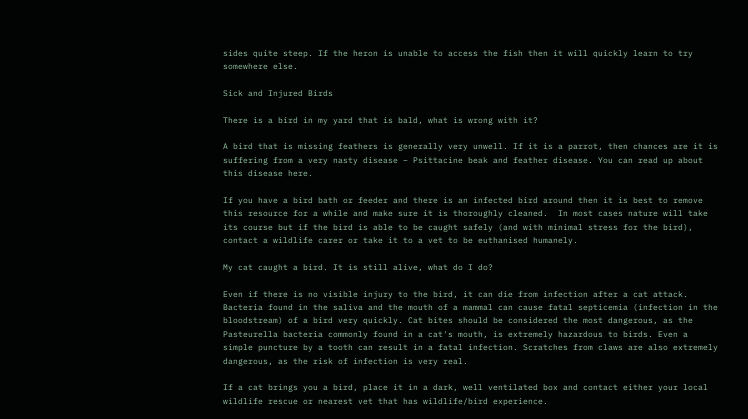sides quite steep. If the heron is unable to access the fish then it will quickly learn to try somewhere else.

Sick and Injured Birds

There is a bird in my yard that is bald, what is wrong with it?

A bird that is missing feathers is generally very unwell. If it is a parrot, then chances are it is suffering from a very nasty disease – Psittacine beak and feather disease. You can read up about this disease here.

If you have a bird bath or feeder and there is an infected bird around then it is best to remove this resource for a while and make sure it is thoroughly cleaned.  In most cases nature will take its course but if the bird is able to be caught safely (and with minimal stress for the bird), contact a wildlife carer or take it to a vet to be euthanised humanely.

My cat caught a bird. It is still alive, what do I do?

Even if there is no visible injury to the bird, it can die from infection after a cat attack. Bacteria found in the saliva and the mouth of a mammal can cause fatal septicemia (infection in the bloodstream) of a bird very quickly. Cat bites should be considered the most dangerous, as the Pasteurella bacteria commonly found in a cat's mouth, is extremely hazardous to birds. Even a simple puncture by a tooth can result in a fatal infection. Scratches from claws are also extremely dangerous, as the risk of infection is very real.

If a cat brings you a bird, place it in a dark, well ventilated box and contact either your local wildlife rescue or nearest vet that has wildlife/bird experience.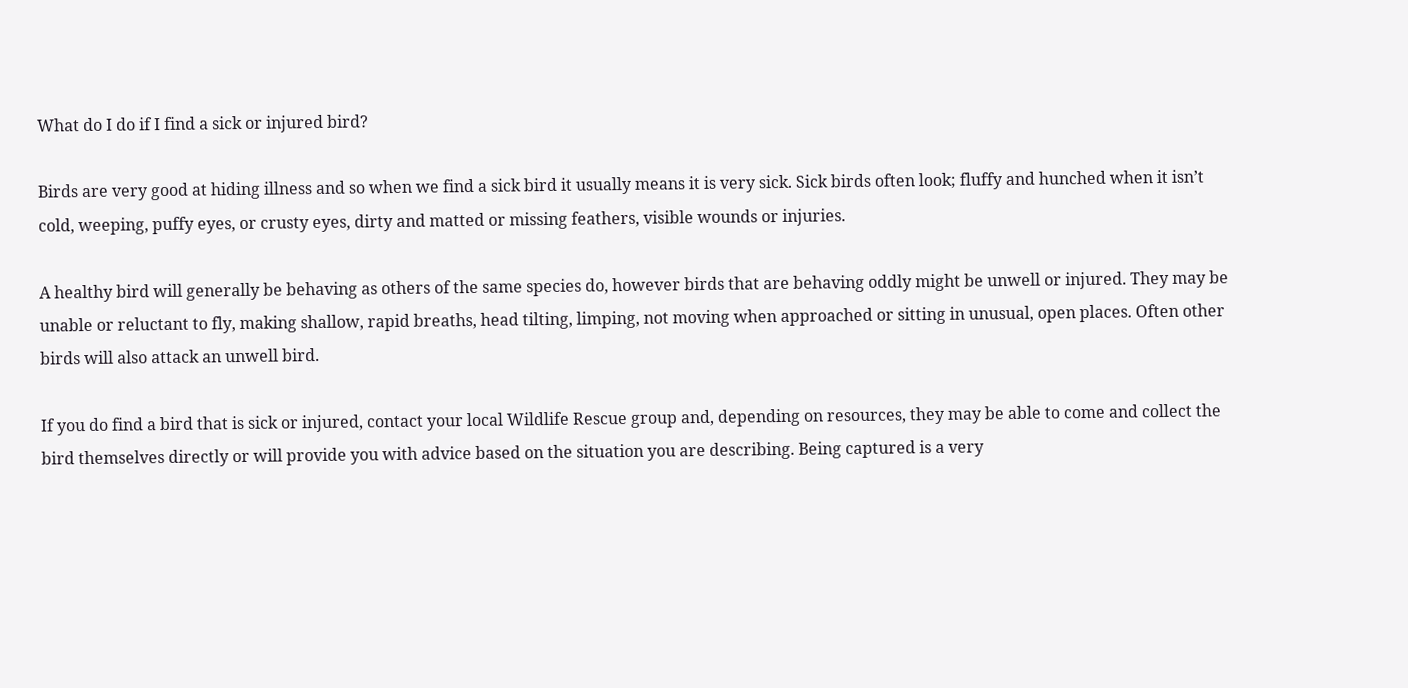What do I do if I find a sick or injured bird?

Birds are very good at hiding illness and so when we find a sick bird it usually means it is very sick. Sick birds often look; fluffy and hunched when it isn’t cold, weeping, puffy eyes, or crusty eyes, dirty and matted or missing feathers, visible wounds or injuries.

A healthy bird will generally be behaving as others of the same species do, however birds that are behaving oddly might be unwell or injured. They may be unable or reluctant to fly, making shallow, rapid breaths, head tilting, limping, not moving when approached or sitting in unusual, open places. Often other birds will also attack an unwell bird.

If you do find a bird that is sick or injured, contact your local Wildlife Rescue group and, depending on resources, they may be able to come and collect the bird themselves directly or will provide you with advice based on the situation you are describing. Being captured is a very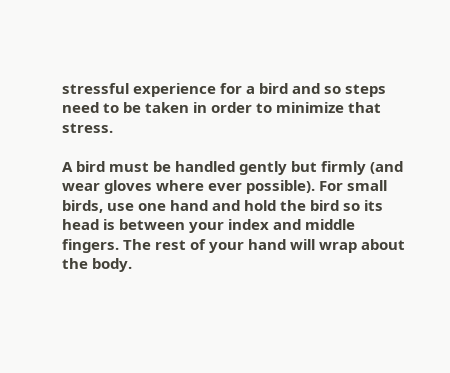stressful experience for a bird and so steps need to be taken in order to minimize that stress.

A bird must be handled gently but firmly (and wear gloves where ever possible). For small birds, use one hand and hold the bird so its head is between your index and middle fingers. The rest of your hand will wrap about the body.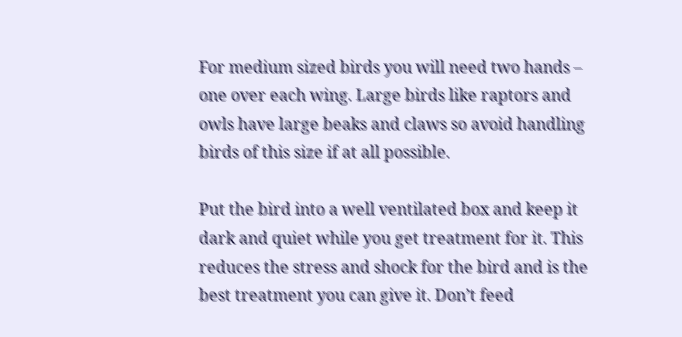For medium sized birds you will need two hands – one over each wing. Large birds like raptors and owls have large beaks and claws so avoid handling birds of this size if at all possible.

Put the bird into a well ventilated box and keep it dark and quiet while you get treatment for it. This reduces the stress and shock for the bird and is the best treatment you can give it. Don’t feed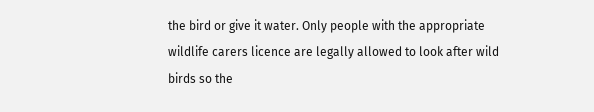the bird or give it water. Only people with the appropriate wildlife carers licence are legally allowed to look after wild birds so the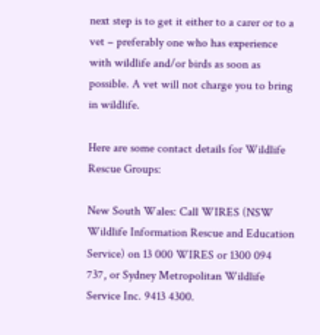next step is to get it either to a carer or to a vet – preferably one who has experience with wildlife and/or birds as soon as possible. A vet will not charge you to bring in wildlife.

Here are some contact details for Wildlife Rescue Groups:

New South Wales: Call WIRES (NSW Wildlife Information Rescue and Education Service) on 13 000 WIRES or 1300 094 737, or Sydney Metropolitan Wildlife Service Inc. 9413 4300.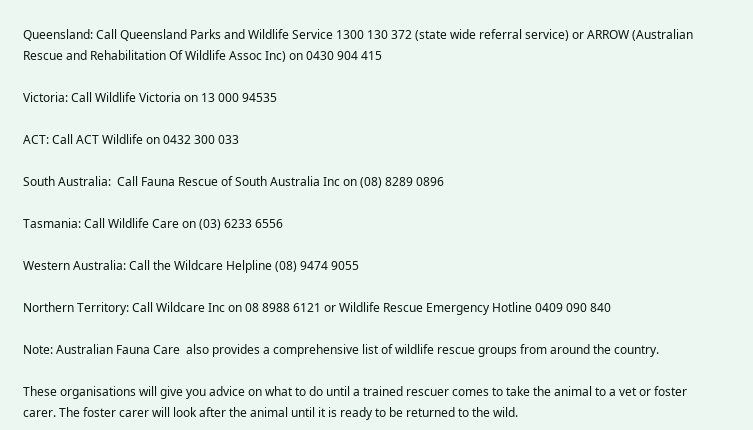Queensland: Call Queensland Parks and Wildlife Service 1300 130 372 (state wide referral service) or ARROW (Australian Rescue and Rehabilitation Of Wildlife Assoc Inc) on 0430 904 415

Victoria: Call Wildlife Victoria on 13 000 94535

ACT: Call ACT Wildlife on 0432 300 033

South Australia:  Call Fauna Rescue of South Australia Inc on (08) 8289 0896

Tasmania: Call Wildlife Care on (03) 6233 6556

Western Australia: Call the Wildcare Helpline (08) 9474 9055

Northern Territory: Call Wildcare Inc on 08 8988 6121 or Wildlife Rescue Emergency Hotline 0409 090 840

Note: Australian Fauna Care  also provides a comprehensive list of wildlife rescue groups from around the country.

These organisations will give you advice on what to do until a trained rescuer comes to take the animal to a vet or foster carer. The foster carer will look after the animal until it is ready to be returned to the wild.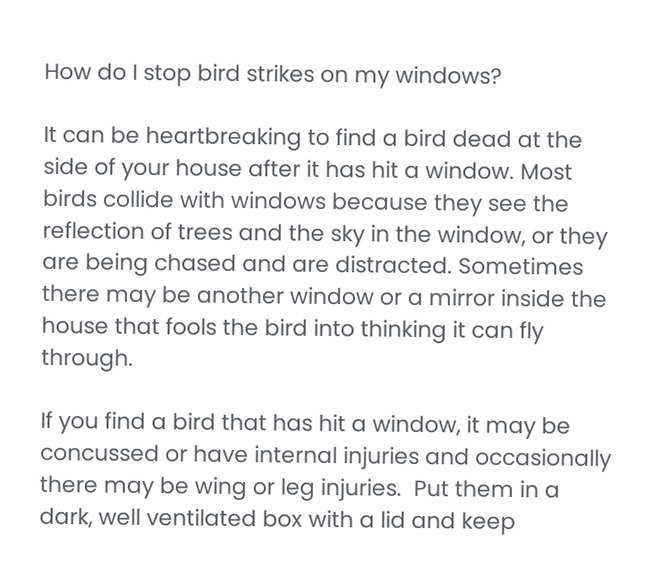How do I stop bird strikes on my windows?

It can be heartbreaking to find a bird dead at the side of your house after it has hit a window. Most birds collide with windows because they see the reflection of trees and the sky in the window, or they are being chased and are distracted. Sometimes there may be another window or a mirror inside the house that fools the bird into thinking it can fly through.

If you find a bird that has hit a window, it may be concussed or have internal injuries and occasionally there may be wing or leg injuries.  Put them in a dark, well ventilated box with a lid and keep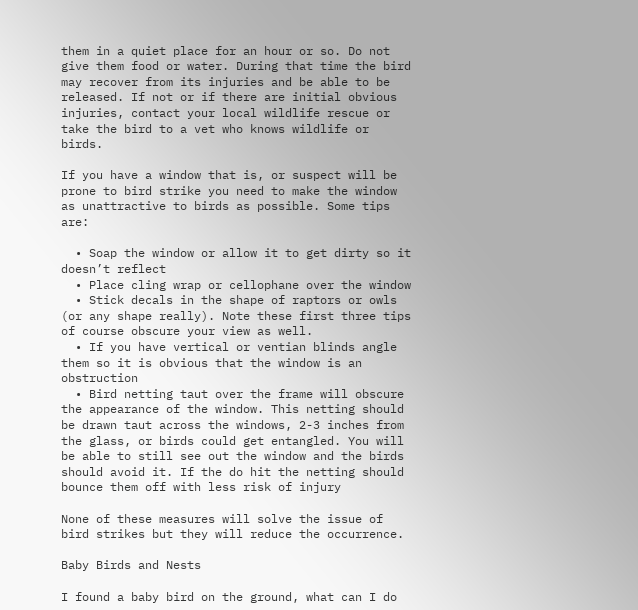them in a quiet place for an hour or so. Do not give them food or water. During that time the bird may recover from its injuries and be able to be released. If not or if there are initial obvious injuries, contact your local wildlife rescue or take the bird to a vet who knows wildlife or birds.

If you have a window that is, or suspect will be prone to bird strike you need to make the window as unattractive to birds as possible. Some tips are:

  • Soap the window or allow it to get dirty so it doesn’t reflect
  • Place cling wrap or cellophane over the window
  • Stick decals in the shape of raptors or owls (or any shape really). Note these first three tips of course obscure your view as well.
  • If you have vertical or ventian blinds angle them so it is obvious that the window is an obstruction
  • Bird netting taut over the frame will obscure the appearance of the window. This netting should be drawn taut across the windows, 2-3 inches from the glass, or birds could get entangled. You will be able to still see out the window and the birds should avoid it. If the do hit the netting should bounce them off with less risk of injury

None of these measures will solve the issue of bird strikes but they will reduce the occurrence.

Baby Birds and Nests

I found a baby bird on the ground, what can I do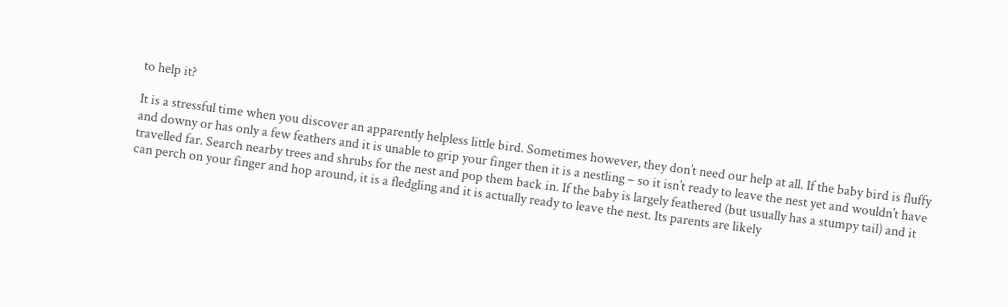to help it?

It is a stressful time when you discover an apparently helpless little bird. Sometimes however, they don’t need our help at all. If the baby bird is fluffy and downy or has only a few feathers and it is unable to grip your finger then it is a nestling – so it isn’t ready to leave the nest yet and wouldn’t have travelled far. Search nearby trees and shrubs for the nest and pop them back in. If the baby is largely feathered (but usually has a stumpy tail) and it can perch on your finger and hop around, it is a fledgling and it is actually ready to leave the nest. Its parents are likely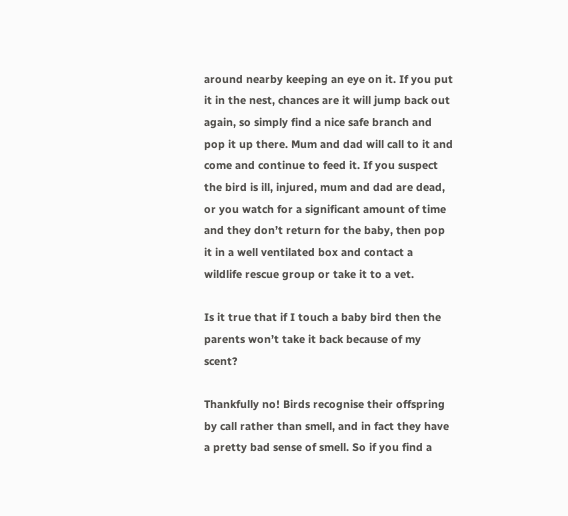around nearby keeping an eye on it. If you put it in the nest, chances are it will jump back out again, so simply find a nice safe branch and pop it up there. Mum and dad will call to it and come and continue to feed it. If you suspect the bird is ill, injured, mum and dad are dead, or you watch for a significant amount of time and they don’t return for the baby, then pop it in a well ventilated box and contact a wildlife rescue group or take it to a vet.

Is it true that if I touch a baby bird then the parents won’t take it back because of my scent?

Thankfully no! Birds recognise their offspring by call rather than smell, and in fact they have a pretty bad sense of smell. So if you find a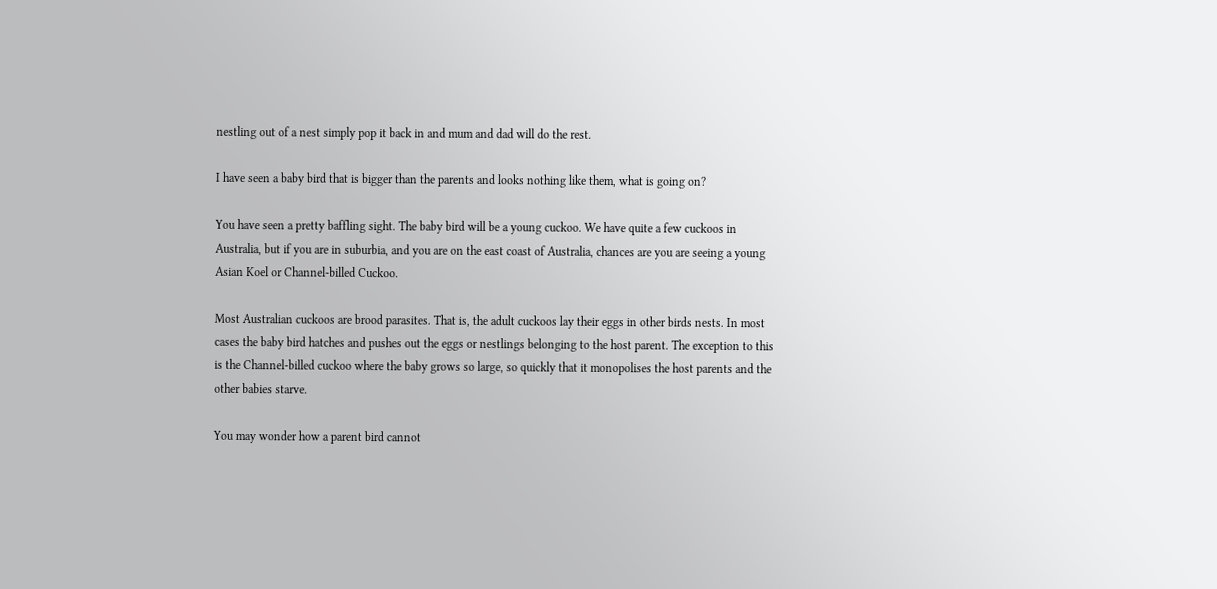nestling out of a nest simply pop it back in and mum and dad will do the rest.

I have seen a baby bird that is bigger than the parents and looks nothing like them, what is going on?

You have seen a pretty baffling sight. The baby bird will be a young cuckoo. We have quite a few cuckoos in Australia, but if you are in suburbia, and you are on the east coast of Australia, chances are you are seeing a young Asian Koel or Channel-billed Cuckoo.

Most Australian cuckoos are brood parasites. That is, the adult cuckoos lay their eggs in other birds nests. In most cases the baby bird hatches and pushes out the eggs or nestlings belonging to the host parent. The exception to this is the Channel-billed cuckoo where the baby grows so large, so quickly that it monopolises the host parents and the other babies starve.

You may wonder how a parent bird cannot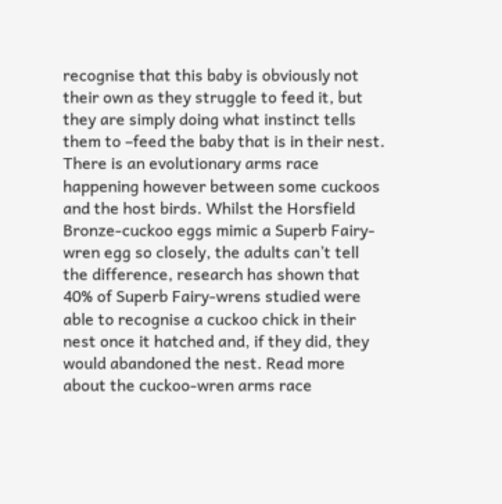recognise that this baby is obviously not their own as they struggle to feed it, but they are simply doing what instinct tells them to –feed the baby that is in their nest. There is an evolutionary arms race happening however between some cuckoos and the host birds. Whilst the Horsfield Bronze-cuckoo eggs mimic a Superb Fairy-wren egg so closely, the adults can’t tell the difference, research has shown that 40% of Superb Fairy-wrens studied were able to recognise a cuckoo chick in their nest once it hatched and, if they did, they would abandoned the nest. Read more about the cuckoo-wren arms race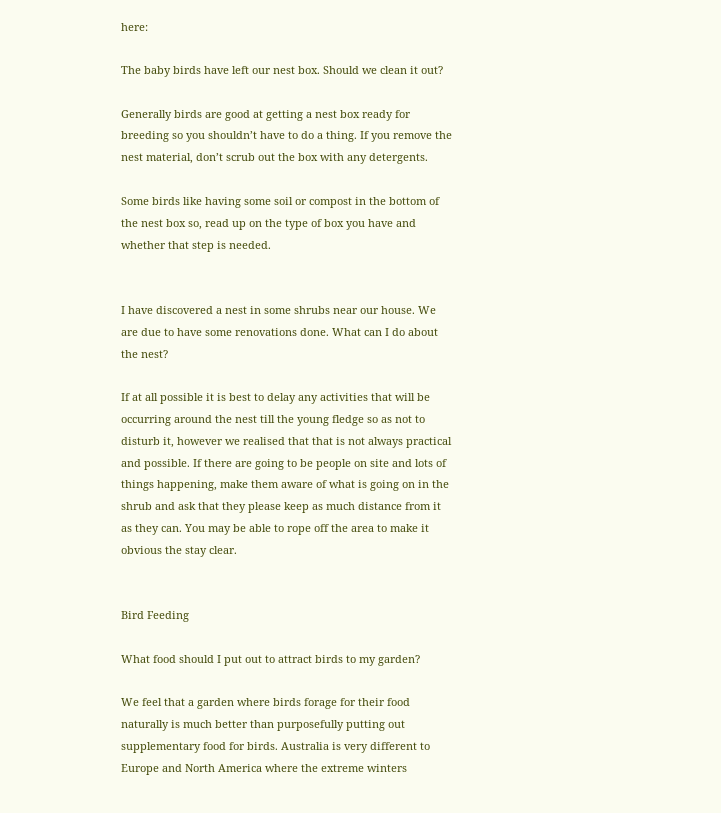here:

The baby birds have left our nest box. Should we clean it out?

Generally birds are good at getting a nest box ready for breeding so you shouldn’t have to do a thing. If you remove the nest material, don’t scrub out the box with any detergents.

Some birds like having some soil or compost in the bottom of the nest box so, read up on the type of box you have and whether that step is needed.


I have discovered a nest in some shrubs near our house. We are due to have some renovations done. What can I do about the nest?

If at all possible it is best to delay any activities that will be occurring around the nest till the young fledge so as not to disturb it, however we realised that that is not always practical and possible. If there are going to be people on site and lots of things happening, make them aware of what is going on in the shrub and ask that they please keep as much distance from it as they can. You may be able to rope off the area to make it obvious the stay clear.


Bird Feeding

What food should I put out to attract birds to my garden?

We feel that a garden where birds forage for their food naturally is much better than purposefully putting out supplementary food for birds. Australia is very different to Europe and North America where the extreme winters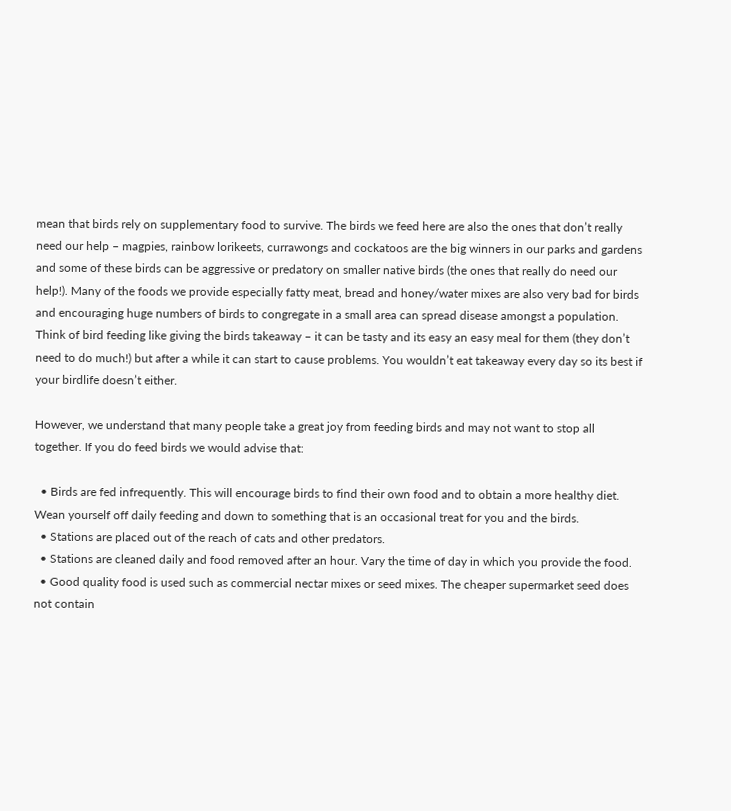mean that birds rely on supplementary food to survive. The birds we feed here are also the ones that don’t really need our help – magpies, rainbow lorikeets, currawongs and cockatoos are the big winners in our parks and gardens and some of these birds can be aggressive or predatory on smaller native birds (the ones that really do need our help!). Many of the foods we provide especially fatty meat, bread and honey/water mixes are also very bad for birds and encouraging huge numbers of birds to congregate in a small area can spread disease amongst a population. Think of bird feeding like giving the birds takeaway – it can be tasty and its easy an easy meal for them (they don’t need to do much!) but after a while it can start to cause problems. You wouldn’t eat takeaway every day so its best if your birdlife doesn’t either.

However, we understand that many people take a great joy from feeding birds and may not want to stop all together. If you do feed birds we would advise that:

  • Birds are fed infrequently. This will encourage birds to find their own food and to obtain a more healthy diet. Wean yourself off daily feeding and down to something that is an occasional treat for you and the birds.
  • Stations are placed out of the reach of cats and other predators.
  • Stations are cleaned daily and food removed after an hour. Vary the time of day in which you provide the food.
  • Good quality food is used such as commercial nectar mixes or seed mixes. The cheaper supermarket seed does not contain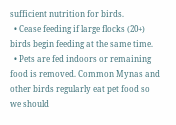sufficient nutrition for birds.
  • Cease feeding if large flocks (20+) birds begin feeding at the same time.
  • Pets are fed indoors or remaining food is removed. Common Mynas and other birds regularly eat pet food so we should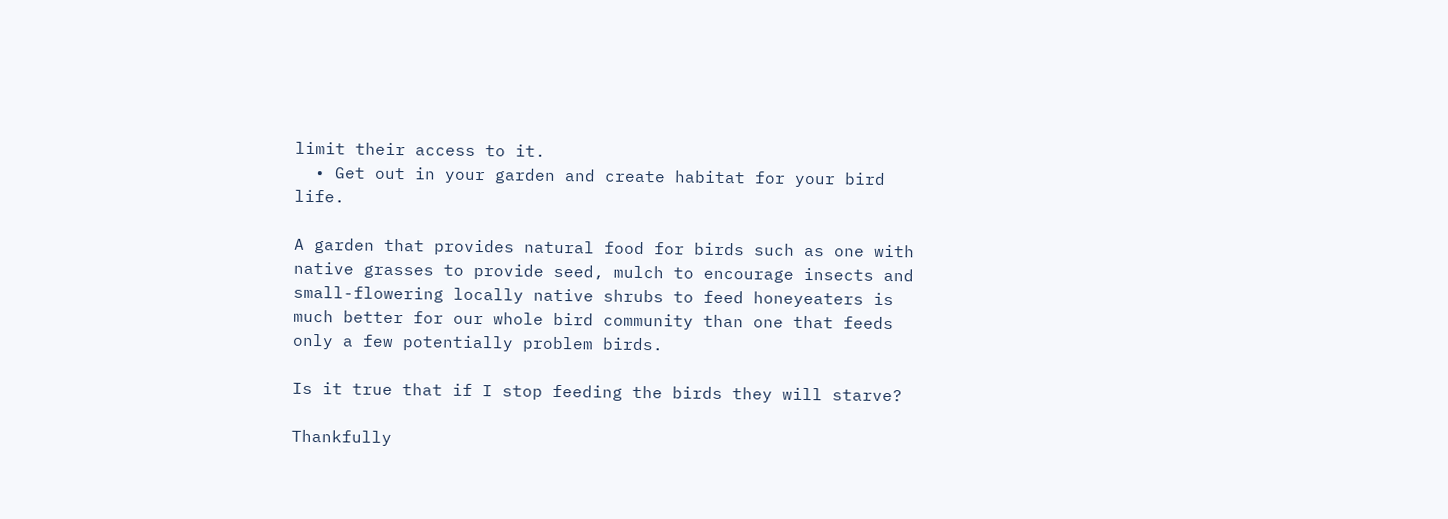limit their access to it.
  • Get out in your garden and create habitat for your bird life.

A garden that provides natural food for birds such as one with native grasses to provide seed, mulch to encourage insects and small-flowering locally native shrubs to feed honeyeaters is much better for our whole bird community than one that feeds only a few potentially problem birds.

Is it true that if I stop feeding the birds they will starve?

Thankfully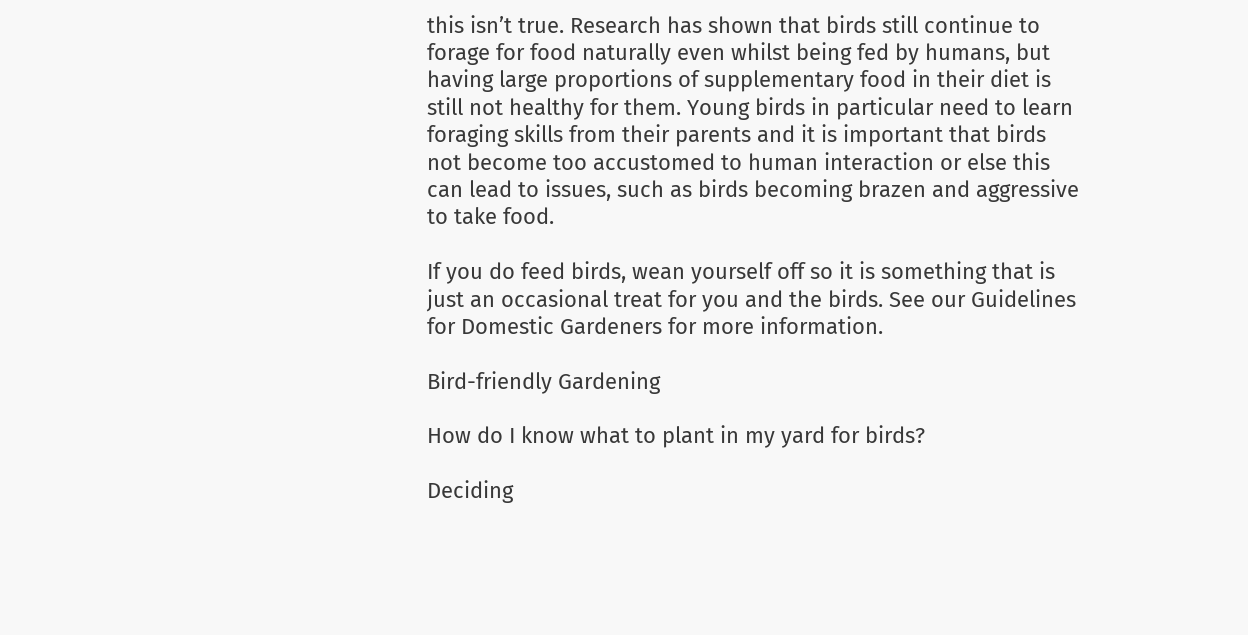this isn’t true. Research has shown that birds still continue to forage for food naturally even whilst being fed by humans, but having large proportions of supplementary food in their diet is still not healthy for them. Young birds in particular need to learn foraging skills from their parents and it is important that birds not become too accustomed to human interaction or else this can lead to issues, such as birds becoming brazen and aggressive to take food.

If you do feed birds, wean yourself off so it is something that is just an occasional treat for you and the birds. See our Guidelines for Domestic Gardeners for more information.

Bird-friendly Gardening

How do I know what to plant in my yard for birds?

Deciding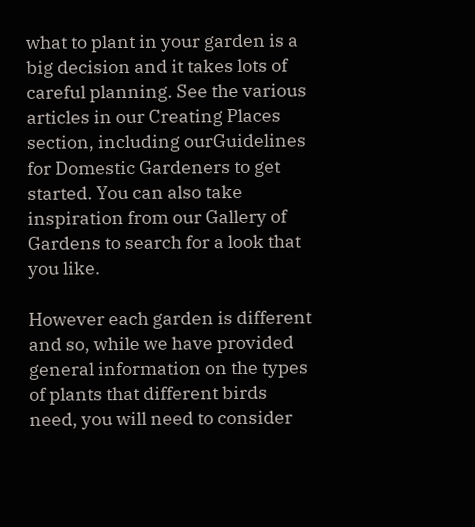what to plant in your garden is a big decision and it takes lots of careful planning. See the various articles in our Creating Places section, including ourGuidelines for Domestic Gardeners to get started. You can also take inspiration from our Gallery of Gardens to search for a look that you like.

However each garden is different and so, while we have provided general information on the types of plants that different birds need, you will need to consider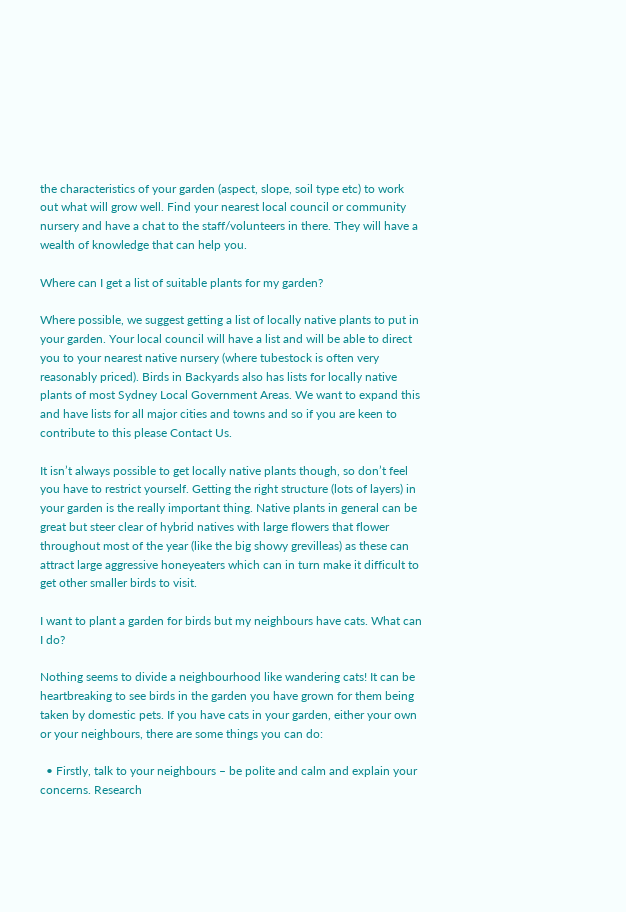the characteristics of your garden (aspect, slope, soil type etc) to work out what will grow well. Find your nearest local council or community nursery and have a chat to the staff/volunteers in there. They will have a wealth of knowledge that can help you.

Where can I get a list of suitable plants for my garden?

Where possible, we suggest getting a list of locally native plants to put in your garden. Your local council will have a list and will be able to direct you to your nearest native nursery (where tubestock is often very reasonably priced). Birds in Backyards also has lists for locally native plants of most Sydney Local Government Areas. We want to expand this and have lists for all major cities and towns and so if you are keen to contribute to this please Contact Us.

It isn’t always possible to get locally native plants though, so don’t feel you have to restrict yourself. Getting the right structure (lots of layers) in your garden is the really important thing. Native plants in general can be great but steer clear of hybrid natives with large flowers that flower throughout most of the year (like the big showy grevilleas) as these can attract large aggressive honeyeaters which can in turn make it difficult to get other smaller birds to visit.

I want to plant a garden for birds but my neighbours have cats. What can I do?

Nothing seems to divide a neighbourhood like wandering cats! It can be heartbreaking to see birds in the garden you have grown for them being taken by domestic pets. If you have cats in your garden, either your own or your neighbours, there are some things you can do:

  • Firstly, talk to your neighbours – be polite and calm and explain your concerns. Research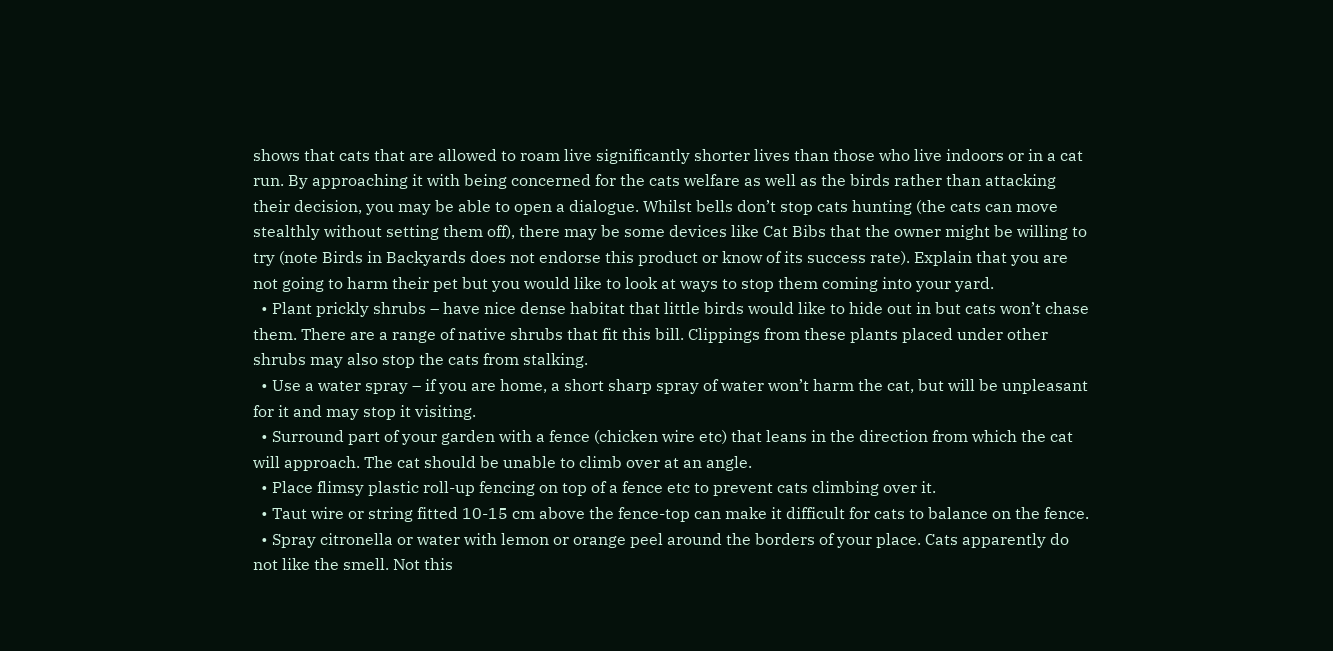shows that cats that are allowed to roam live significantly shorter lives than those who live indoors or in a cat run. By approaching it with being concerned for the cats welfare as well as the birds rather than attacking their decision, you may be able to open a dialogue. Whilst bells don’t stop cats hunting (the cats can move stealthly without setting them off), there may be some devices like Cat Bibs that the owner might be willing to try (note Birds in Backyards does not endorse this product or know of its success rate). Explain that you are not going to harm their pet but you would like to look at ways to stop them coming into your yard.
  • Plant prickly shrubs – have nice dense habitat that little birds would like to hide out in but cats won’t chase them. There are a range of native shrubs that fit this bill. Clippings from these plants placed under other shrubs may also stop the cats from stalking.
  • Use a water spray – if you are home, a short sharp spray of water won’t harm the cat, but will be unpleasant for it and may stop it visiting.
  • Surround part of your garden with a fence (chicken wire etc) that leans in the direction from which the cat will approach. The cat should be unable to climb over at an angle.
  • Place flimsy plastic roll-up fencing on top of a fence etc to prevent cats climbing over it.
  • Taut wire or string fitted 10-15 cm above the fence-top can make it difficult for cats to balance on the fence.
  • Spray citronella or water with lemon or orange peel around the borders of your place. Cats apparently do not like the smell. Not this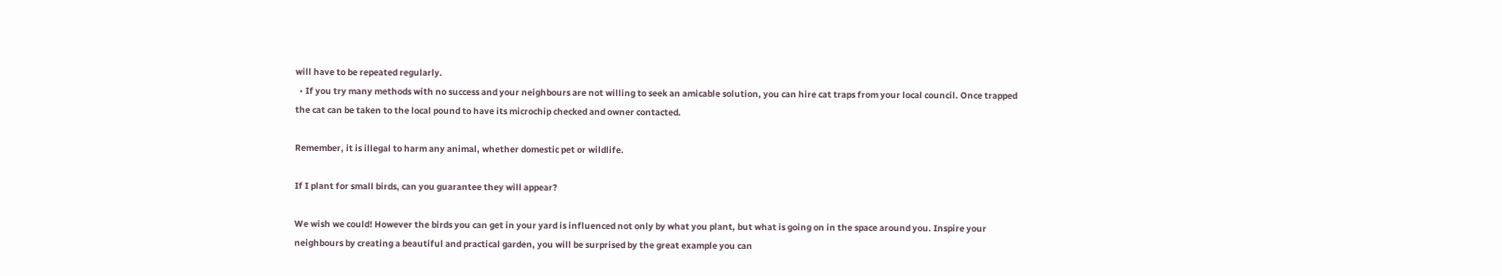will have to be repeated regularly.
  • If you try many methods with no success and your neighbours are not willing to seek an amicable solution, you can hire cat traps from your local council. Once trapped the cat can be taken to the local pound to have its microchip checked and owner contacted.

Remember, it is illegal to harm any animal, whether domestic pet or wildlife.

If I plant for small birds, can you guarantee they will appear?

We wish we could! However the birds you can get in your yard is influenced not only by what you plant, but what is going on in the space around you. Inspire your neighbours by creating a beautiful and practical garden, you will be surprised by the great example you can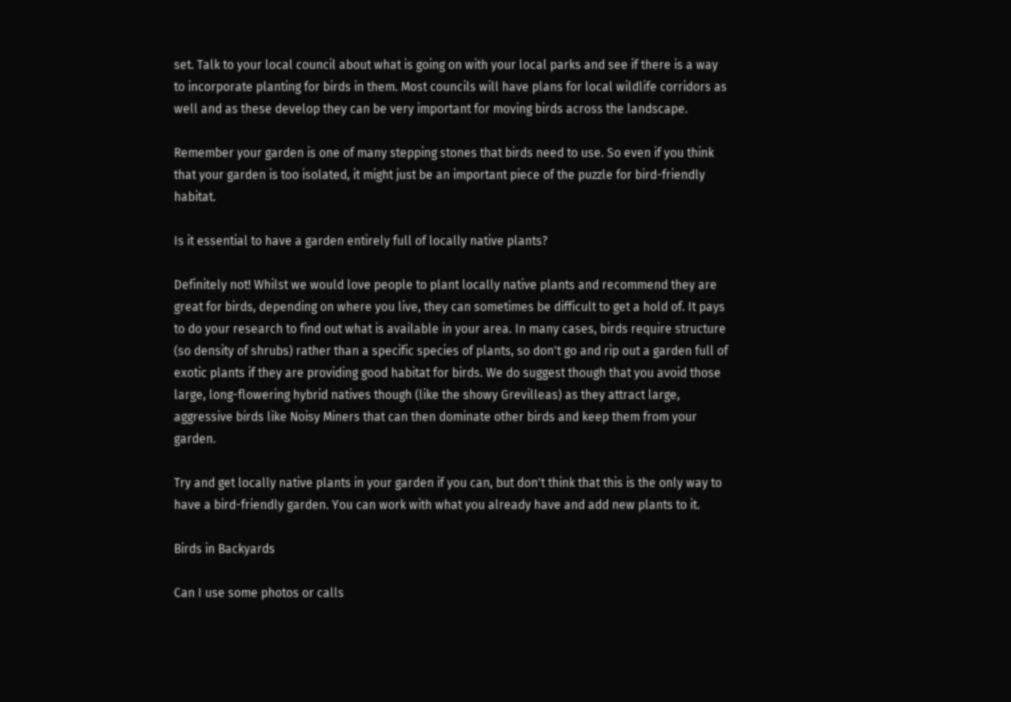set. Talk to your local council about what is going on with your local parks and see if there is a way to incorporate planting for birds in them. Most councils will have plans for local wildlife corridors as well and as these develop they can be very important for moving birds across the landscape.

Remember your garden is one of many stepping stones that birds need to use. So even if you think that your garden is too isolated, it might just be an important piece of the puzzle for bird-friendly habitat.

Is it essential to have a garden entirely full of locally native plants?

Definitely not! Whilst we would love people to plant locally native plants and recommend they are great for birds, depending on where you live, they can sometimes be difficult to get a hold of. It pays to do your research to find out what is available in your area. In many cases, birds require structure (so density of shrubs) rather than a specific species of plants, so don't go and rip out a garden full of exotic plants if they are providing good habitat for birds. We do suggest though that you avoid those large, long-flowering hybrid natives though (like the showy Grevilleas) as they attract large, aggressive birds like Noisy Miners that can then dominate other birds and keep them from your garden.

Try and get locally native plants in your garden if you can, but don't think that this is the only way to have a bird-friendly garden. You can work with what you already have and add new plants to it.

Birds in Backyards

Can I use some photos or calls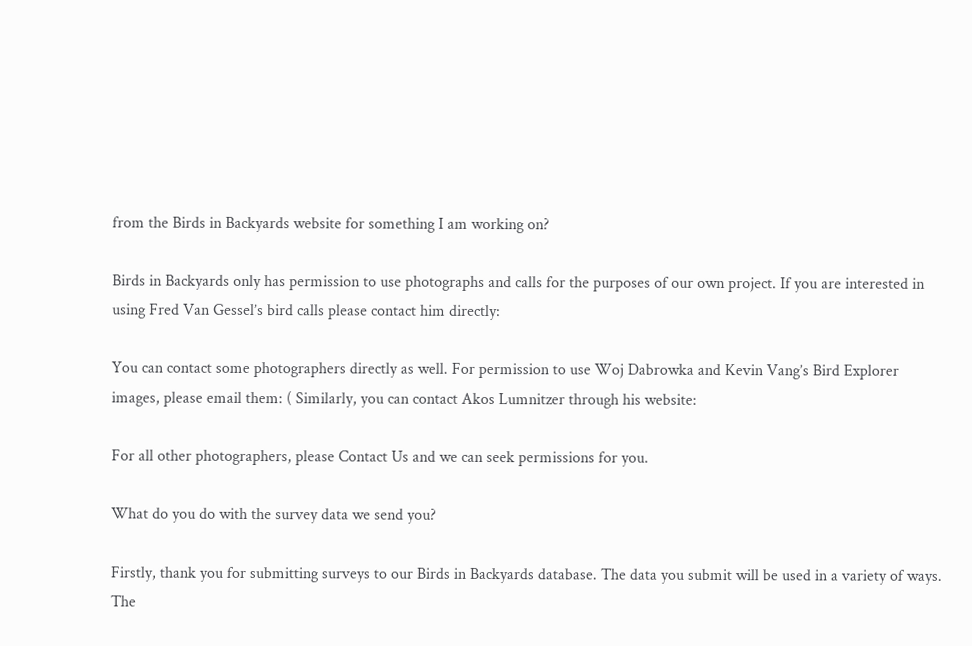from the Birds in Backyards website for something I am working on?

Birds in Backyards only has permission to use photographs and calls for the purposes of our own project. If you are interested in using Fred Van Gessel’s bird calls please contact him directly:

You can contact some photographers directly as well. For permission to use Woj Dabrowka and Kevin Vang’s Bird Explorer images, please email them: ( Similarly, you can contact Akos Lumnitzer through his website:

For all other photographers, please Contact Us and we can seek permissions for you.

What do you do with the survey data we send you?

Firstly, thank you for submitting surveys to our Birds in Backyards database. The data you submit will be used in a variety of ways. The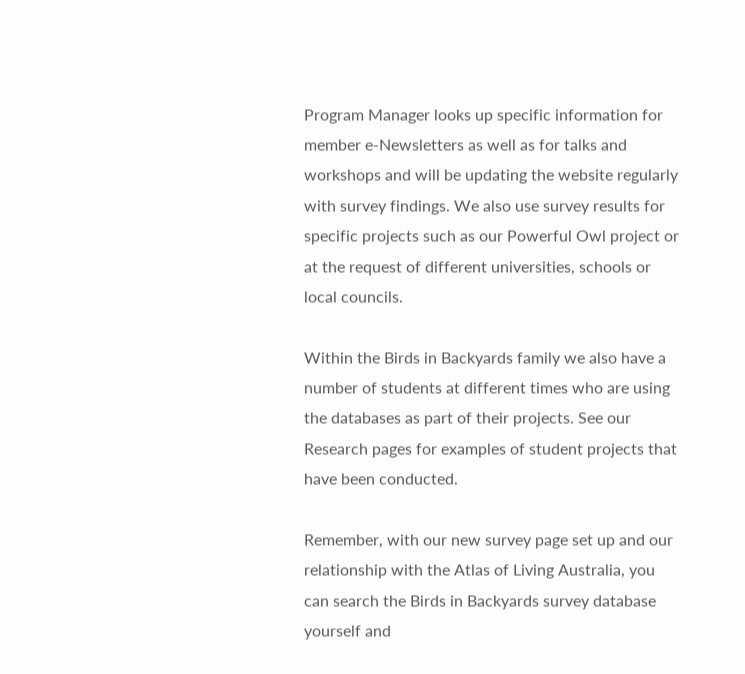Program Manager looks up specific information for member e-Newsletters as well as for talks and workshops and will be updating the website regularly with survey findings. We also use survey results for specific projects such as our Powerful Owl project or at the request of different universities, schools or local councils.

Within the Birds in Backyards family we also have a number of students at different times who are using the databases as part of their projects. See our Research pages for examples of student projects that have been conducted.

Remember, with our new survey page set up and our relationship with the Atlas of Living Australia, you can search the Birds in Backyards survey database yourself and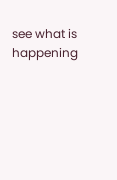see what is happening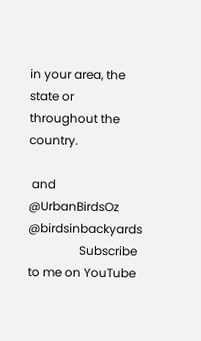in your area, the state or throughout the country.

 and @UrbanBirdsOz  @birdsinbackyards
                 Subscribe to me on YouTube